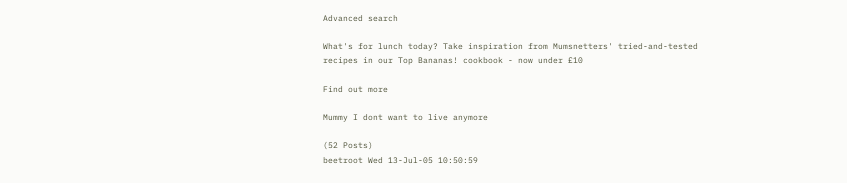Advanced search

What's for lunch today? Take inspiration from Mumsnetters' tried-and-tested recipes in our Top Bananas! cookbook - now under £10

Find out more

Mummy I dont want to live anymore

(52 Posts)
beetroot Wed 13-Jul-05 10:50:59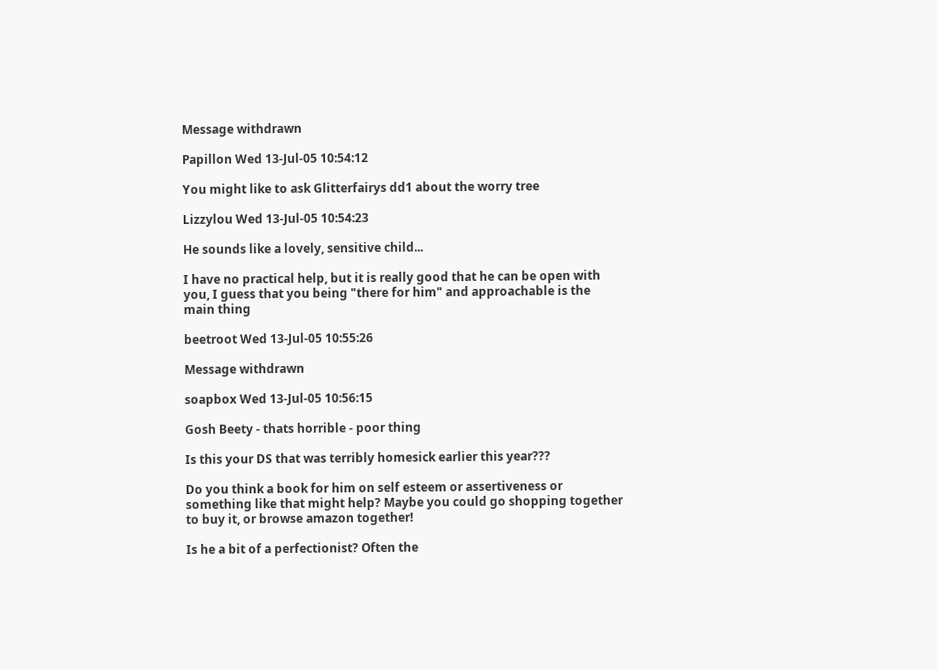Message withdrawn

Papillon Wed 13-Jul-05 10:54:12

You might like to ask Glitterfairys dd1 about the worry tree

Lizzylou Wed 13-Jul-05 10:54:23

He sounds like a lovely, sensitive child...

I have no practical help, but it is really good that he can be open with you, I guess that you being "there for him" and approachable is the main thing

beetroot Wed 13-Jul-05 10:55:26

Message withdrawn

soapbox Wed 13-Jul-05 10:56:15

Gosh Beety - thats horrible - poor thing

Is this your DS that was terribly homesick earlier this year???

Do you think a book for him on self esteem or assertiveness or something like that might help? Maybe you could go shopping together to buy it, or browse amazon together!

Is he a bit of a perfectionist? Often the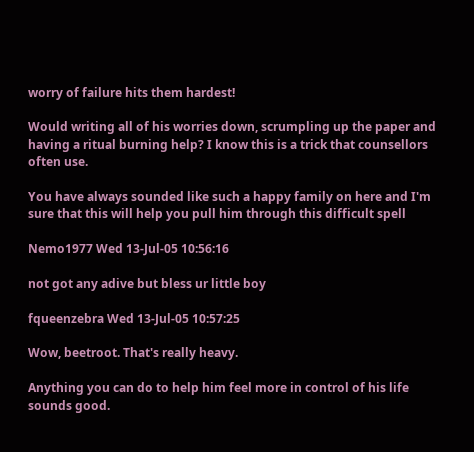worry of failure hits them hardest!

Would writing all of his worries down, scrumpling up the paper and having a ritual burning help? I know this is a trick that counsellors often use.

You have always sounded like such a happy family on here and I'm sure that this will help you pull him through this difficult spell

Nemo1977 Wed 13-Jul-05 10:56:16

not got any adive but bless ur little boy

fqueenzebra Wed 13-Jul-05 10:57:25

Wow, beetroot. That's really heavy.

Anything you can do to help him feel more in control of his life sounds good.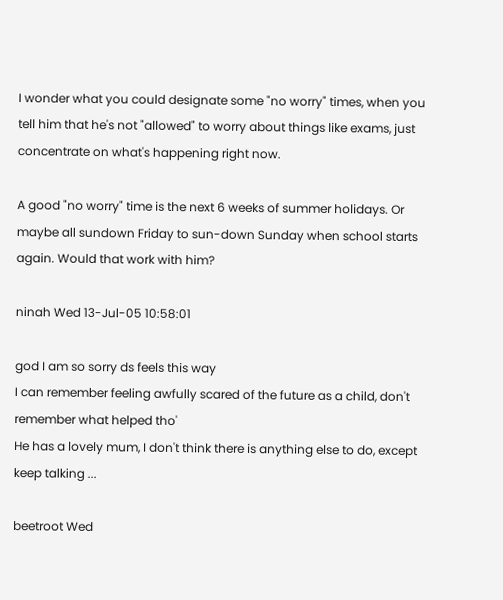I wonder what you could designate some "no worry" times, when you tell him that he's not "allowed" to worry about things like exams, just concentrate on what's happening right now.

A good "no worry" time is the next 6 weeks of summer holidays. Or maybe all sundown Friday to sun-down Sunday when school starts again. Would that work with him?

ninah Wed 13-Jul-05 10:58:01

god I am so sorry ds feels this way
I can remember feeling awfully scared of the future as a child, don't remember what helped tho'
He has a lovely mum, I don't think there is anything else to do, except keep talking ...

beetroot Wed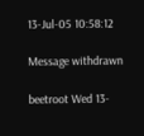13-Jul-05 10:58:12

Message withdrawn

beetroot Wed 13-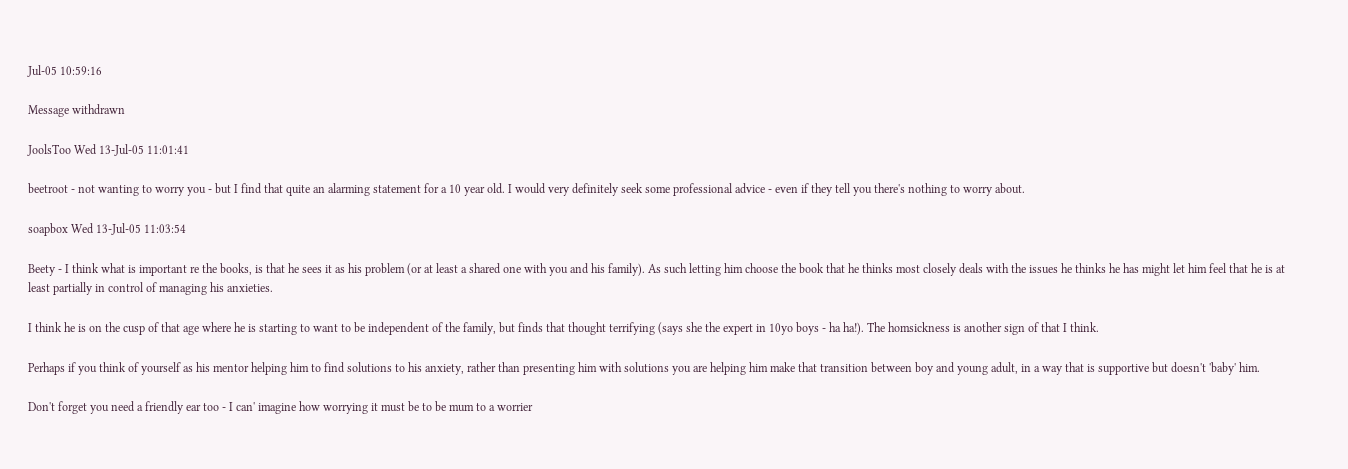Jul-05 10:59:16

Message withdrawn

JoolsToo Wed 13-Jul-05 11:01:41

beetroot - not wanting to worry you - but I find that quite an alarming statement for a 10 year old. I would very definitely seek some professional advice - even if they tell you there's nothing to worry about.

soapbox Wed 13-Jul-05 11:03:54

Beety - I think what is important re the books, is that he sees it as his problem (or at least a shared one with you and his family). As such letting him choose the book that he thinks most closely deals with the issues he thinks he has might let him feel that he is at least partially in control of managing his anxieties.

I think he is on the cusp of that age where he is starting to want to be independent of the family, but finds that thought terrifying (says she the expert in 10yo boys - ha ha!). The homsickness is another sign of that I think.

Perhaps if you think of yourself as his mentor helping him to find solutions to his anxiety, rather than presenting him with solutions you are helping him make that transition between boy and young adult, in a way that is supportive but doesn't 'baby' him.

Don't forget you need a friendly ear too - I can' imagine how worrying it must be to be mum to a worrier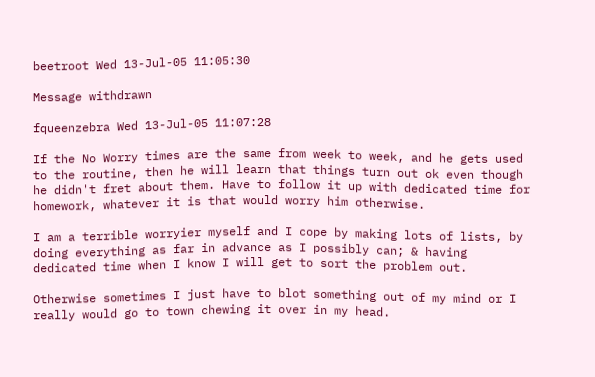beetroot Wed 13-Jul-05 11:05:30

Message withdrawn

fqueenzebra Wed 13-Jul-05 11:07:28

If the No Worry times are the same from week to week, and he gets used to the routine, then he will learn that things turn out ok even though he didn't fret about them. Have to follow it up with dedicated time for homework, whatever it is that would worry him otherwise.

I am a terrible worryier myself and I cope by making lots of lists, by doing everything as far in advance as I possibly can; & having dedicated time when I know I will get to sort the problem out.

Otherwise sometimes I just have to blot something out of my mind or I really would go to town chewing it over in my head.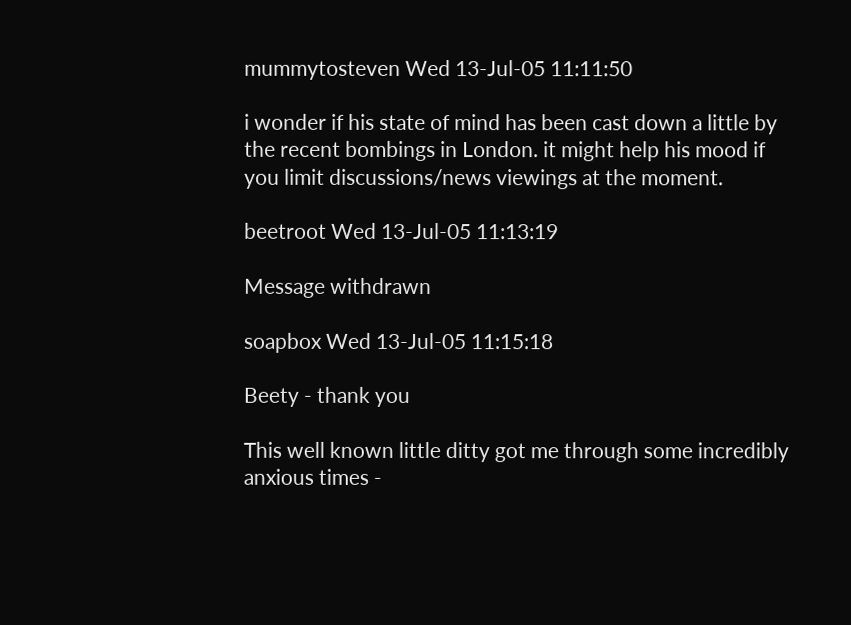mummytosteven Wed 13-Jul-05 11:11:50

i wonder if his state of mind has been cast down a little by the recent bombings in London. it might help his mood if you limit discussions/news viewings at the moment.

beetroot Wed 13-Jul-05 11:13:19

Message withdrawn

soapbox Wed 13-Jul-05 11:15:18

Beety - thank you

This well known little ditty got me through some incredibly anxious times -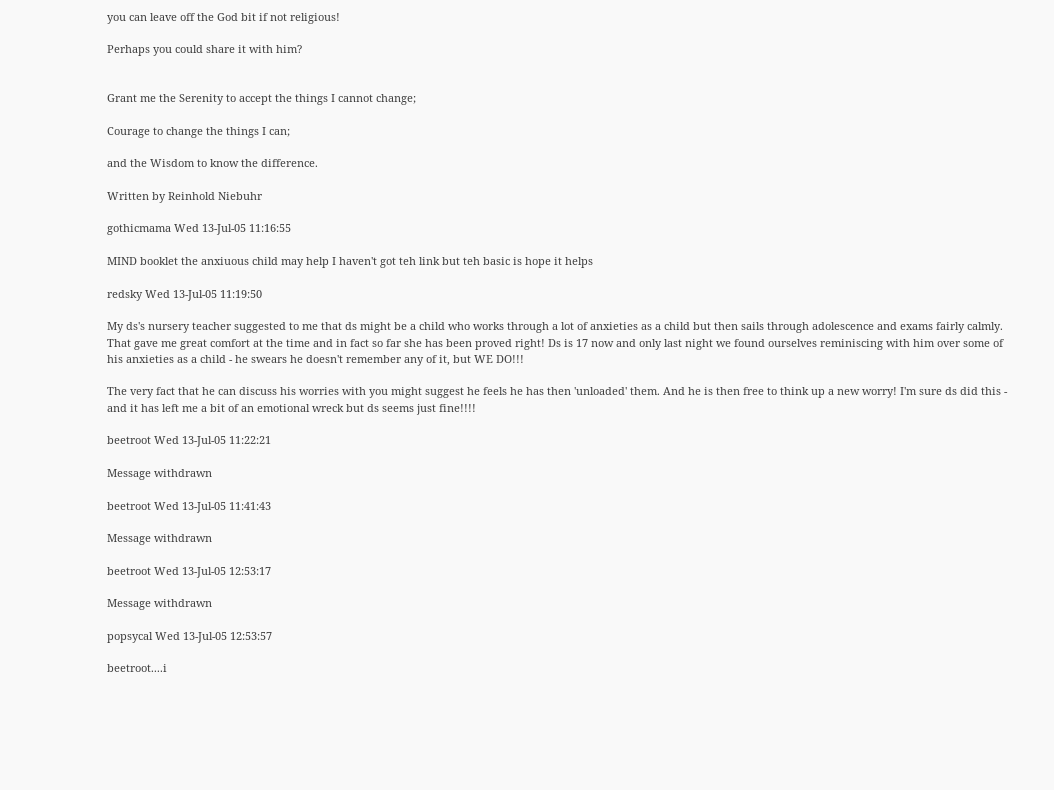you can leave off the God bit if not religious!

Perhaps you could share it with him?


Grant me the Serenity to accept the things I cannot change;

Courage to change the things I can;

and the Wisdom to know the difference.

Written by Reinhold Niebuhr

gothicmama Wed 13-Jul-05 11:16:55

MIND booklet the anxiuous child may help I haven't got teh link but teh basic is hope it helps

redsky Wed 13-Jul-05 11:19:50

My ds's nursery teacher suggested to me that ds might be a child who works through a lot of anxieties as a child but then sails through adolescence and exams fairly calmly. That gave me great comfort at the time and in fact so far she has been proved right! Ds is 17 now and only last night we found ourselves reminiscing with him over some of his anxieties as a child - he swears he doesn't remember any of it, but WE DO!!!

The very fact that he can discuss his worries with you might suggest he feels he has then 'unloaded' them. And he is then free to think up a new worry! I'm sure ds did this - and it has left me a bit of an emotional wreck but ds seems just fine!!!!

beetroot Wed 13-Jul-05 11:22:21

Message withdrawn

beetroot Wed 13-Jul-05 11:41:43

Message withdrawn

beetroot Wed 13-Jul-05 12:53:17

Message withdrawn

popsycal Wed 13-Jul-05 12:53:57

beetroot....i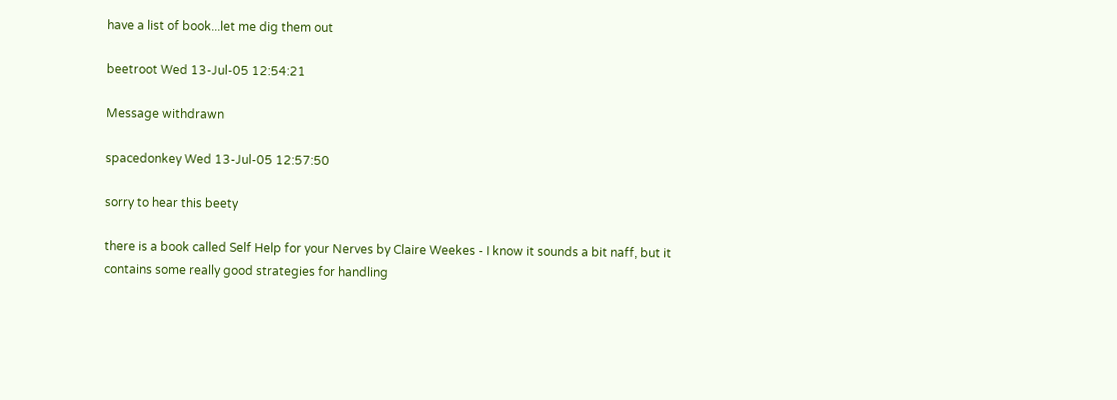have a list of book...let me dig them out

beetroot Wed 13-Jul-05 12:54:21

Message withdrawn

spacedonkey Wed 13-Jul-05 12:57:50

sorry to hear this beety

there is a book called Self Help for your Nerves by Claire Weekes - I know it sounds a bit naff, but it contains some really good strategies for handling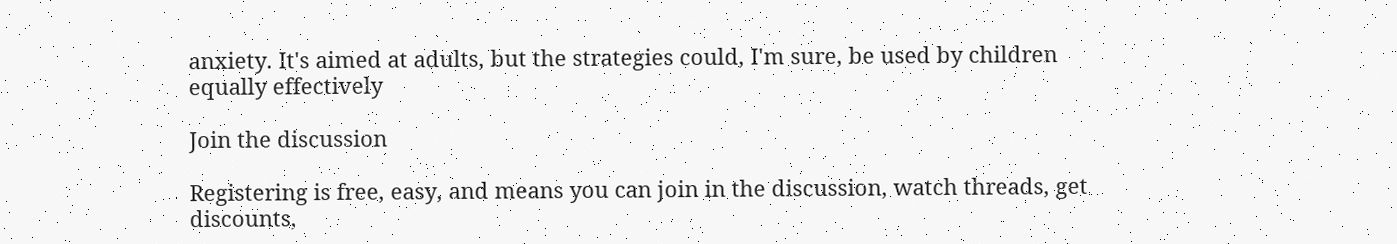anxiety. It's aimed at adults, but the strategies could, I'm sure, be used by children equally effectively

Join the discussion

Registering is free, easy, and means you can join in the discussion, watch threads, get discounts,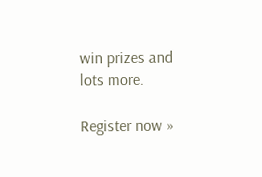win prizes and lots more.

Register now »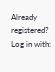Already registered? Log in with: